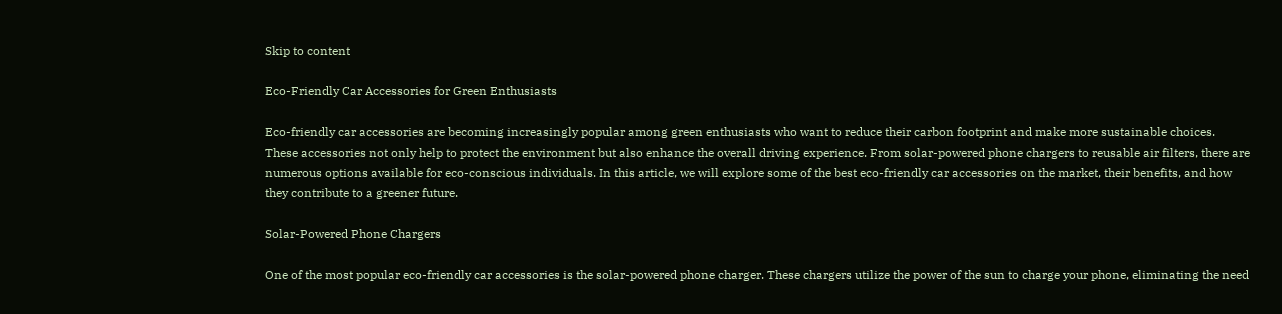Skip to content

Eco-Friendly Car Accessories for Green Enthusiasts

Eco-friendly car accessories are becoming increasingly popular among green enthusiasts who want to reduce their carbon footprint and make more sustainable choices. These accessories not only help to protect the environment but also enhance the overall driving experience. From solar-powered phone chargers to reusable air filters, there are numerous options available for eco-conscious individuals. In this article, we will explore some of the best eco-friendly car accessories on the market, their benefits, and how they contribute to a greener future.

Solar-Powered Phone Chargers

One of the most popular eco-friendly car accessories is the solar-powered phone charger. These chargers utilize the power of the sun to charge your phone, eliminating the need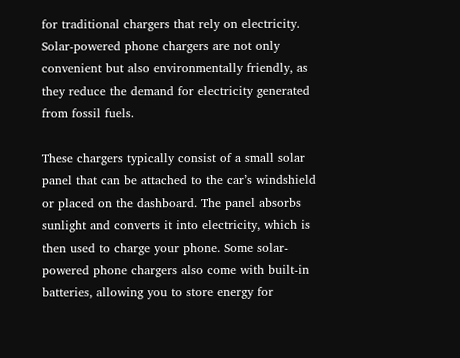for traditional chargers that rely on electricity. Solar-powered phone chargers are not only convenient but also environmentally friendly, as they reduce the demand for electricity generated from fossil fuels.

These chargers typically consist of a small solar panel that can be attached to the car’s windshield or placed on the dashboard. The panel absorbs sunlight and converts it into electricity, which is then used to charge your phone. Some solar-powered phone chargers also come with built-in batteries, allowing you to store energy for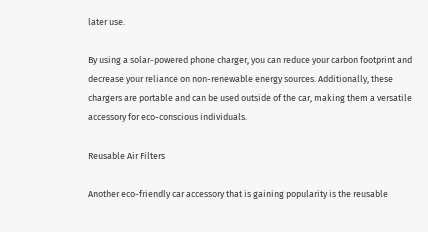later use.

By using a solar-powered phone charger, you can reduce your carbon footprint and decrease your reliance on non-renewable energy sources. Additionally, these chargers are portable and can be used outside of the car, making them a versatile accessory for eco-conscious individuals.

Reusable Air Filters

Another eco-friendly car accessory that is gaining popularity is the reusable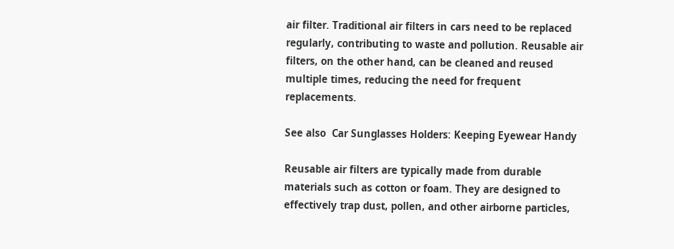air filter. Traditional air filters in cars need to be replaced regularly, contributing to waste and pollution. Reusable air filters, on the other hand, can be cleaned and reused multiple times, reducing the need for frequent replacements.

See also  Car Sunglasses Holders: Keeping Eyewear Handy

Reusable air filters are typically made from durable materials such as cotton or foam. They are designed to effectively trap dust, pollen, and other airborne particles,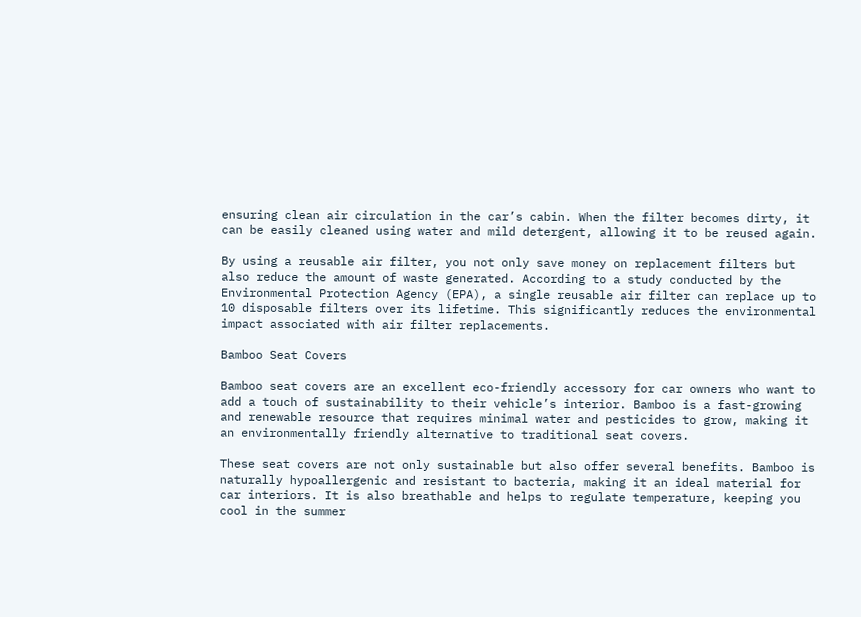ensuring clean air circulation in the car’s cabin. When the filter becomes dirty, it can be easily cleaned using water and mild detergent, allowing it to be reused again.

By using a reusable air filter, you not only save money on replacement filters but also reduce the amount of waste generated. According to a study conducted by the Environmental Protection Agency (EPA), a single reusable air filter can replace up to 10 disposable filters over its lifetime. This significantly reduces the environmental impact associated with air filter replacements.

Bamboo Seat Covers

Bamboo seat covers are an excellent eco-friendly accessory for car owners who want to add a touch of sustainability to their vehicle’s interior. Bamboo is a fast-growing and renewable resource that requires minimal water and pesticides to grow, making it an environmentally friendly alternative to traditional seat covers.

These seat covers are not only sustainable but also offer several benefits. Bamboo is naturally hypoallergenic and resistant to bacteria, making it an ideal material for car interiors. It is also breathable and helps to regulate temperature, keeping you cool in the summer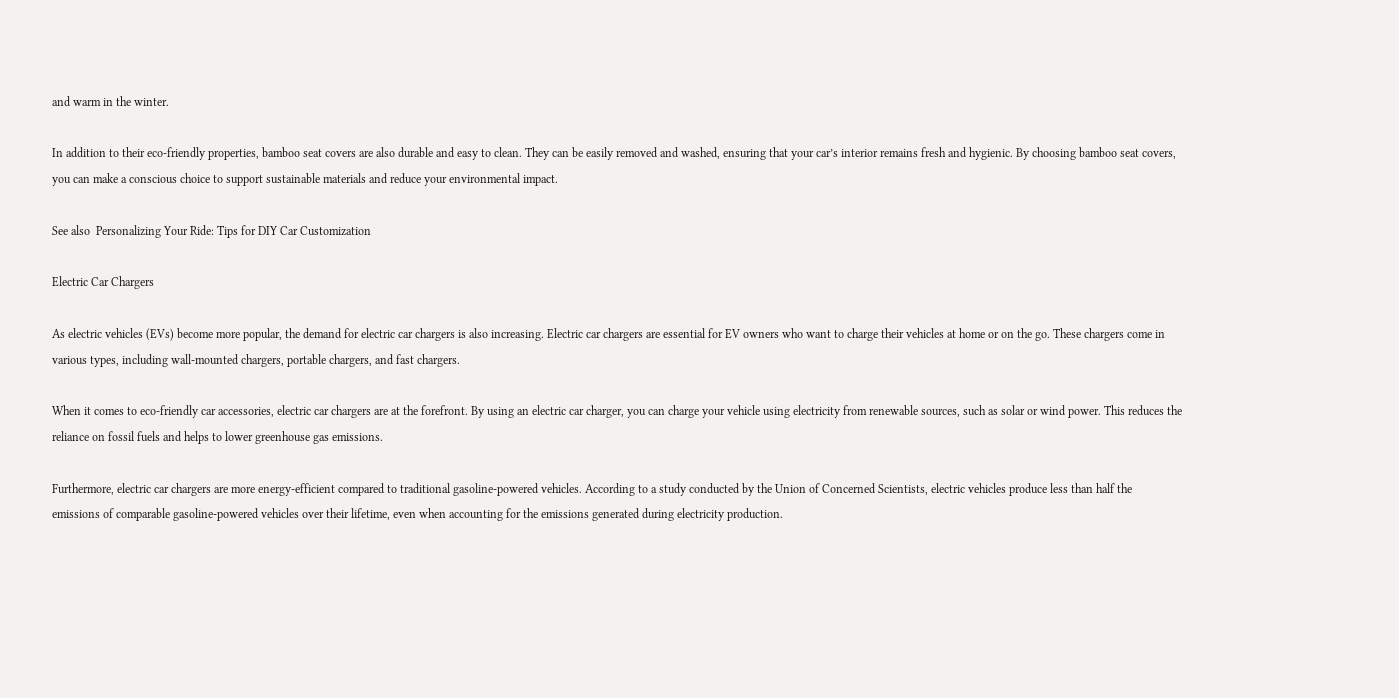and warm in the winter.

In addition to their eco-friendly properties, bamboo seat covers are also durable and easy to clean. They can be easily removed and washed, ensuring that your car’s interior remains fresh and hygienic. By choosing bamboo seat covers, you can make a conscious choice to support sustainable materials and reduce your environmental impact.

See also  Personalizing Your Ride: Tips for DIY Car Customization

Electric Car Chargers

As electric vehicles (EVs) become more popular, the demand for electric car chargers is also increasing. Electric car chargers are essential for EV owners who want to charge their vehicles at home or on the go. These chargers come in various types, including wall-mounted chargers, portable chargers, and fast chargers.

When it comes to eco-friendly car accessories, electric car chargers are at the forefront. By using an electric car charger, you can charge your vehicle using electricity from renewable sources, such as solar or wind power. This reduces the reliance on fossil fuels and helps to lower greenhouse gas emissions.

Furthermore, electric car chargers are more energy-efficient compared to traditional gasoline-powered vehicles. According to a study conducted by the Union of Concerned Scientists, electric vehicles produce less than half the emissions of comparable gasoline-powered vehicles over their lifetime, even when accounting for the emissions generated during electricity production.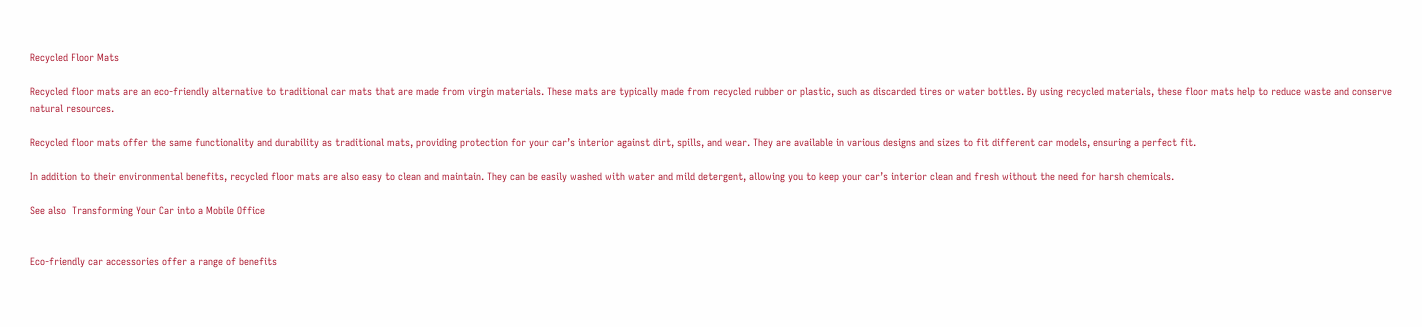Recycled Floor Mats

Recycled floor mats are an eco-friendly alternative to traditional car mats that are made from virgin materials. These mats are typically made from recycled rubber or plastic, such as discarded tires or water bottles. By using recycled materials, these floor mats help to reduce waste and conserve natural resources.

Recycled floor mats offer the same functionality and durability as traditional mats, providing protection for your car’s interior against dirt, spills, and wear. They are available in various designs and sizes to fit different car models, ensuring a perfect fit.

In addition to their environmental benefits, recycled floor mats are also easy to clean and maintain. They can be easily washed with water and mild detergent, allowing you to keep your car’s interior clean and fresh without the need for harsh chemicals.

See also  Transforming Your Car into a Mobile Office


Eco-friendly car accessories offer a range of benefits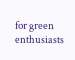for green enthusiasts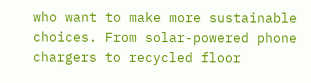who want to make more sustainable choices. From solar-powered phone chargers to recycled floor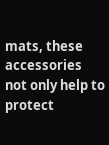mats, these accessories not only help to protect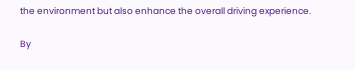the environment but also enhance the overall driving experience.

By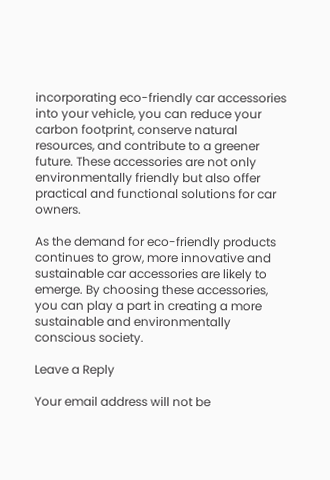incorporating eco-friendly car accessories into your vehicle, you can reduce your carbon footprint, conserve natural resources, and contribute to a greener future. These accessories are not only environmentally friendly but also offer practical and functional solutions for car owners.

As the demand for eco-friendly products continues to grow, more innovative and sustainable car accessories are likely to emerge. By choosing these accessories, you can play a part in creating a more sustainable and environmentally conscious society.

Leave a Reply

Your email address will not be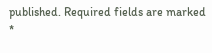published. Required fields are marked *